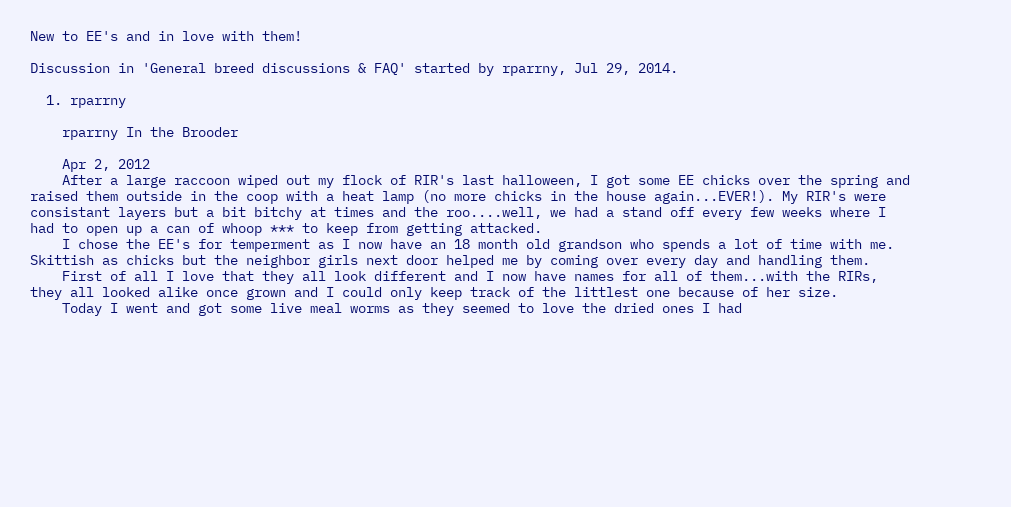New to EE's and in love with them!

Discussion in 'General breed discussions & FAQ' started by rparrny, Jul 29, 2014.

  1. rparrny

    rparrny In the Brooder

    Apr 2, 2012
    After a large raccoon wiped out my flock of RIR's last halloween, I got some EE chicks over the spring and raised them outside in the coop with a heat lamp (no more chicks in the house again...EVER!). My RIR's were consistant layers but a bit bitchy at times and the roo....well, we had a stand off every few weeks where I had to open up a can of whoop *** to keep from getting attacked.
    I chose the EE's for temperment as I now have an 18 month old grandson who spends a lot of time with me. Skittish as chicks but the neighbor girls next door helped me by coming over every day and handling them.
    First of all I love that they all look different and I now have names for all of them...with the RIRs, they all looked alike once grown and I could only keep track of the littlest one because of her size.
    Today I went and got some live meal worms as they seemed to love the dried ones I had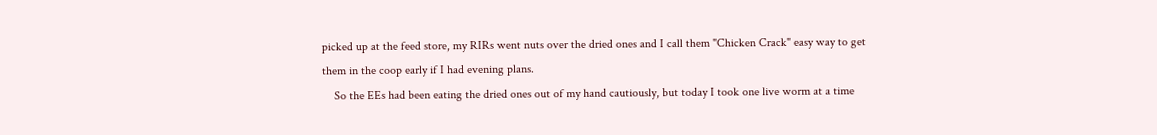picked up at the feed store, my RIRs went nuts over the dried ones and I call them "Chicken Crack" easy way to get them in the coop early if I had evening plans.
    So the EEs had been eating the dried ones out of my hand cautiously, but today I took one live worm at a time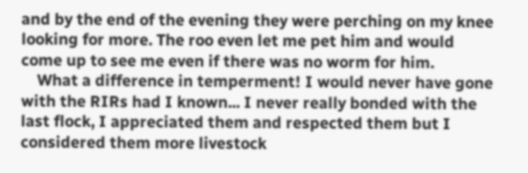and by the end of the evening they were perching on my knee looking for more. The roo even let me pet him and would come up to see me even if there was no worm for him.
    What a difference in temperment! I would never have gone with the RIRs had I known... I never really bonded with the last flock, I appreciated them and respected them but I considered them more livestock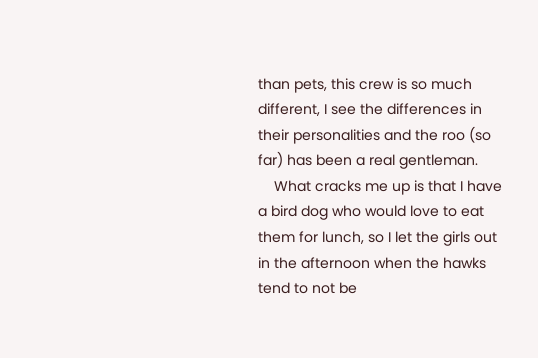than pets, this crew is so much different, I see the differences in their personalities and the roo (so far) has been a real gentleman.
    What cracks me up is that I have a bird dog who would love to eat them for lunch, so I let the girls out in the afternoon when the hawks tend to not be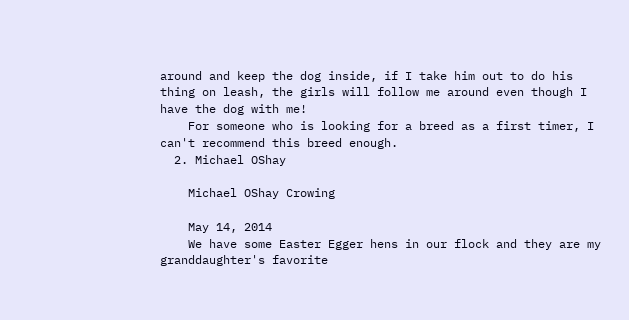around and keep the dog inside, if I take him out to do his thing on leash, the girls will follow me around even though I have the dog with me!
    For someone who is looking for a breed as a first timer, I can't recommend this breed enough.
  2. Michael OShay

    Michael OShay Crowing

    May 14, 2014
    We have some Easter Egger hens in our flock and they are my granddaughter's favorite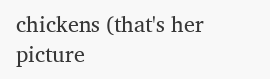chickens (that's her picture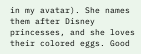in my avatar). She names them after Disney princesses, and she loves their colored eggs. Good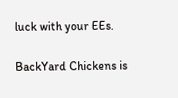luck with your EEs.

BackYard Chickens is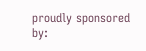proudly sponsored by: